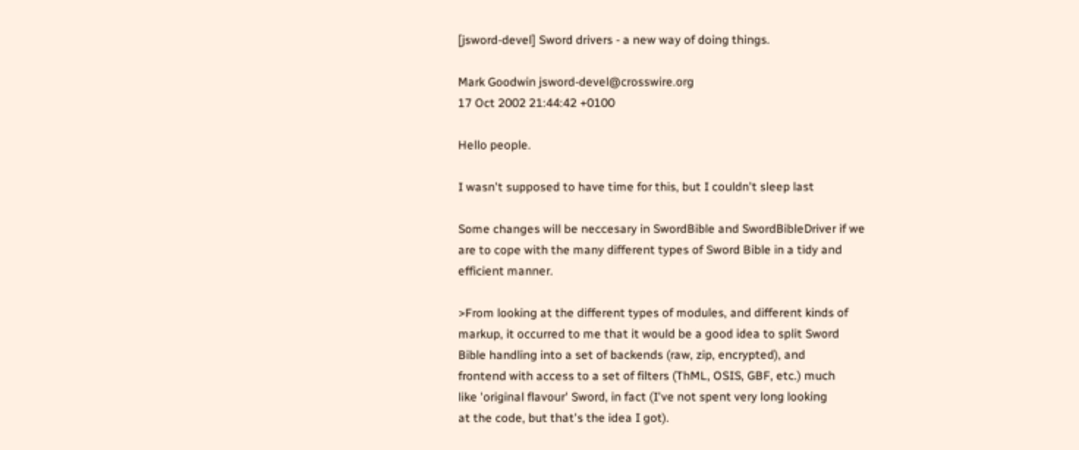[jsword-devel] Sword drivers - a new way of doing things.

Mark Goodwin jsword-devel@crosswire.org
17 Oct 2002 21:44:42 +0100

Hello people.

I wasn't supposed to have time for this, but I couldn't sleep last

Some changes will be neccesary in SwordBible and SwordBibleDriver if we
are to cope with the many different types of Sword Bible in a tidy and
efficient manner.

>From looking at the different types of modules, and different kinds of
markup, it occurred to me that it would be a good idea to split Sword
Bible handling into a set of backends (raw, zip, encrypted), and
frontend with access to a set of filters (ThML, OSIS, GBF, etc.) much
like 'original flavour' Sword, in fact (I've not spent very long looking
at the code, but that's the idea I got).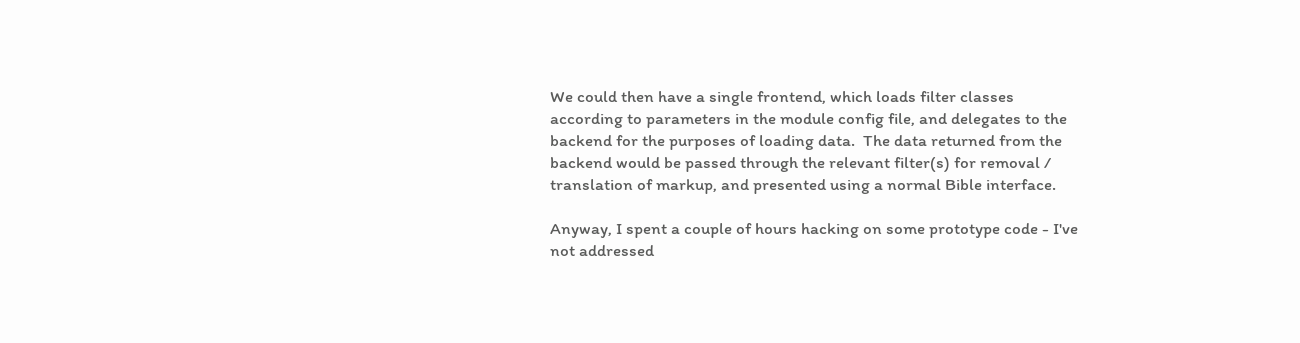We could then have a single frontend, which loads filter classes
according to parameters in the module config file, and delegates to the
backend for the purposes of loading data.  The data returned from the
backend would be passed through the relevant filter(s) for removal /
translation of markup, and presented using a normal Bible interface.

Anyway, I spent a couple of hours hacking on some prototype code - I've
not addressed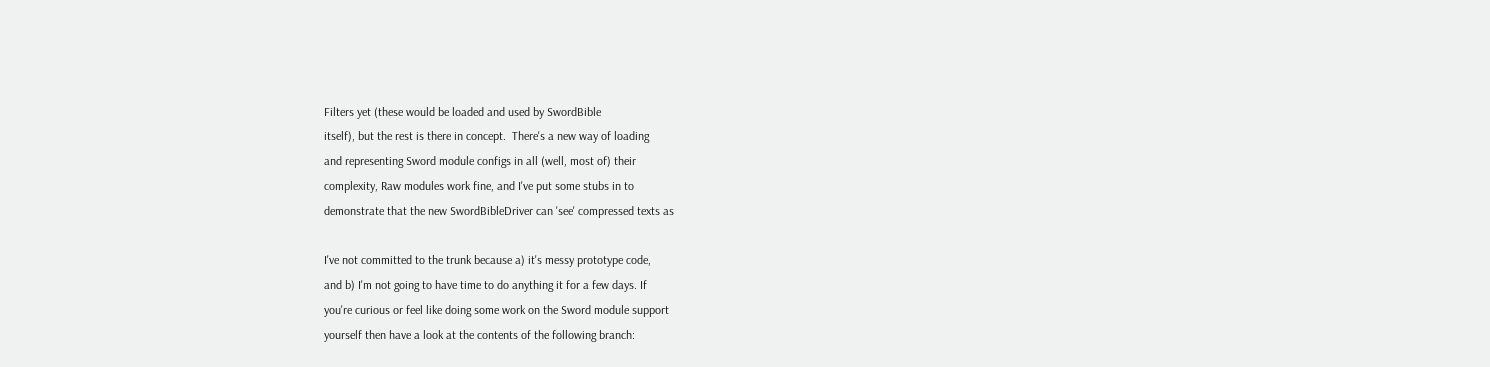Filters yet (these would be loaded and used by SwordBible
itself), but the rest is there in concept.  There's a new way of loading
and representing Sword module configs in all (well, most of) their
complexity, Raw modules work fine, and I've put some stubs in to
demonstrate that the new SwordBibleDriver can 'see' compressed texts as

I've not committed to the trunk because a) it's messy prototype code,
and b) I'm not going to have time to do anything it for a few days. If
you're curious or feel like doing some work on the Sword module support
yourself then have a look at the contents of the following branch: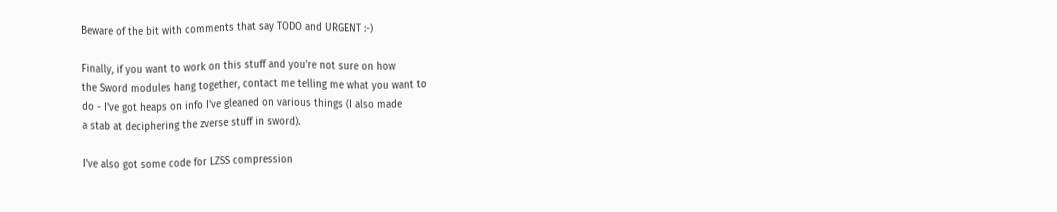Beware of the bit with comments that say TODO and URGENT :-)

Finally, if you want to work on this stuff and you're not sure on how
the Sword modules hang together, contact me telling me what you want to
do - I've got heaps on info I've gleaned on various things (I also made
a stab at deciphering the zverse stuff in sword).

I've also got some code for LZSS compression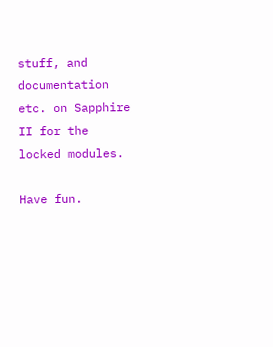stuff, and documentation
etc. on Sapphire II for the locked modules.

Have fun.